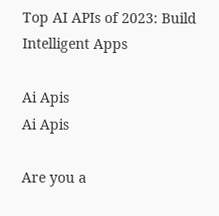Top AI APIs of 2023: Build Intelligent Apps

Ai Apis
Ai Apis

Are you a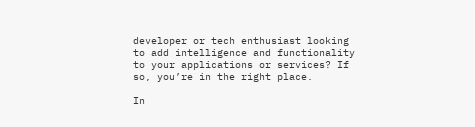developer or tech enthusiast looking to add intelligence and functionality to your applications or services? If so, you’re in the right place.

In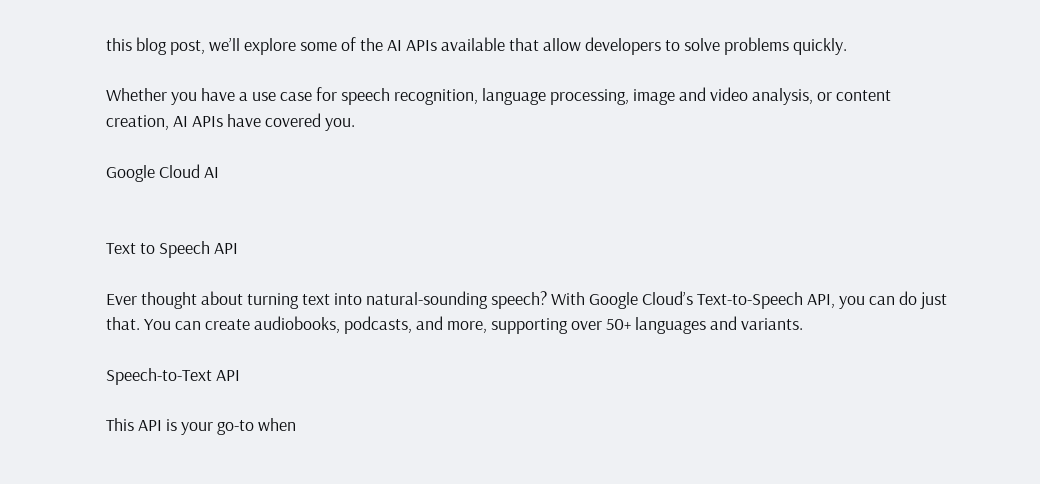this blog post, we’ll explore some of the AI APIs available that allow developers to solve problems quickly.

Whether you have a use case for speech recognition, language processing, image and video analysis, or content creation, AI APIs have covered you.

Google Cloud AI


Text to Speech API

Ever thought about turning text into natural-sounding speech? With Google Cloud’s Text-to-Speech API, you can do just that. You can create audiobooks, podcasts, and more, supporting over 50+ languages and variants.

Speech-to-Text API

This API is your go-to when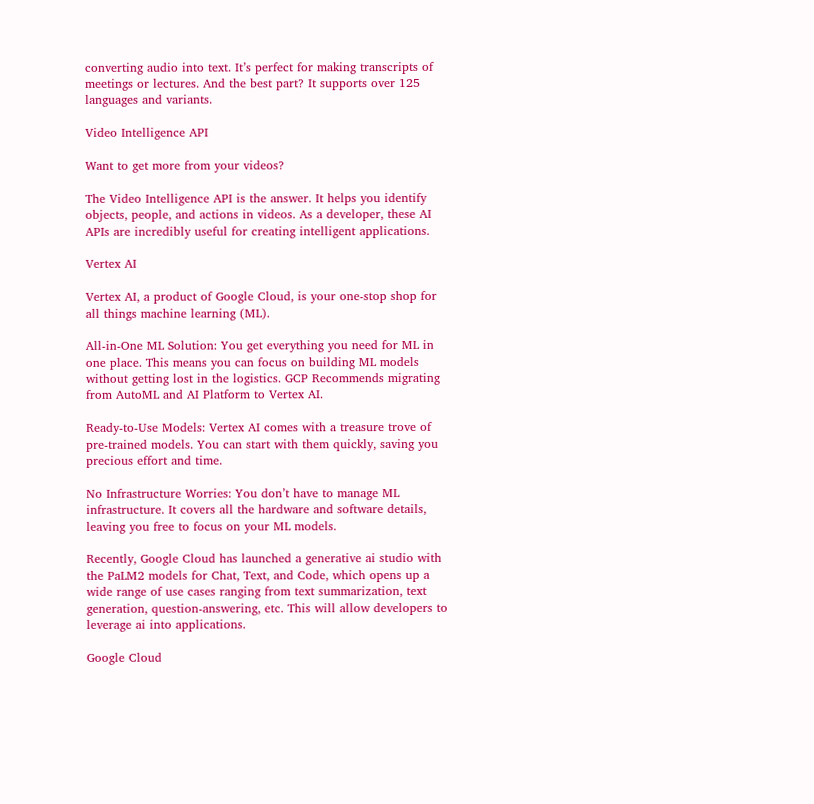converting audio into text. It’s perfect for making transcripts of meetings or lectures. And the best part? It supports over 125 languages and variants.

Video Intelligence API

Want to get more from your videos?

The Video Intelligence API is the answer. It helps you identify objects, people, and actions in videos. As a developer, these AI APIs are incredibly useful for creating intelligent applications.

Vertex AI

Vertex AI, a product of Google Cloud, is your one-stop shop for all things machine learning (ML).

All-in-One ML Solution: You get everything you need for ML in one place. This means you can focus on building ML models without getting lost in the logistics. GCP Recommends migrating from AutoML and AI Platform to Vertex AI.

Ready-to-Use Models: Vertex AI comes with a treasure trove of pre-trained models. You can start with them quickly, saving you precious effort and time.

No Infrastructure Worries: You don’t have to manage ML infrastructure. It covers all the hardware and software details, leaving you free to focus on your ML models.

Recently, Google Cloud has launched a generative ai studio with the PaLM2 models for Chat, Text, and Code, which opens up a wide range of use cases ranging from text summarization, text generation, question-answering, etc. This will allow developers to leverage ai into applications.

Google Cloud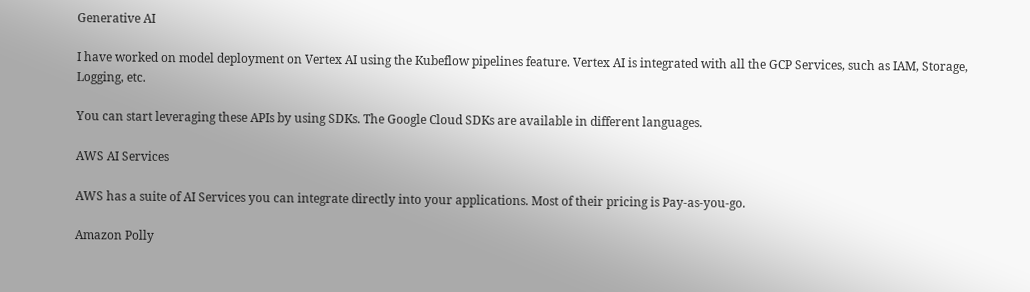Generative AI

I have worked on model deployment on Vertex AI using the Kubeflow pipelines feature. Vertex AI is integrated with all the GCP Services, such as IAM, Storage, Logging, etc.

You can start leveraging these APIs by using SDKs. The Google Cloud SDKs are available in different languages.

AWS AI Services

AWS has a suite of AI Services you can integrate directly into your applications. Most of their pricing is Pay-as-you-go.

Amazon Polly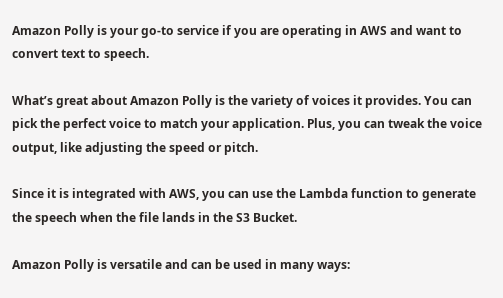Amazon Polly is your go-to service if you are operating in AWS and want to convert text to speech.

What’s great about Amazon Polly is the variety of voices it provides. You can pick the perfect voice to match your application. Plus, you can tweak the voice output, like adjusting the speed or pitch.

Since it is integrated with AWS, you can use the Lambda function to generate the speech when the file lands in the S3 Bucket.

Amazon Polly is versatile and can be used in many ways: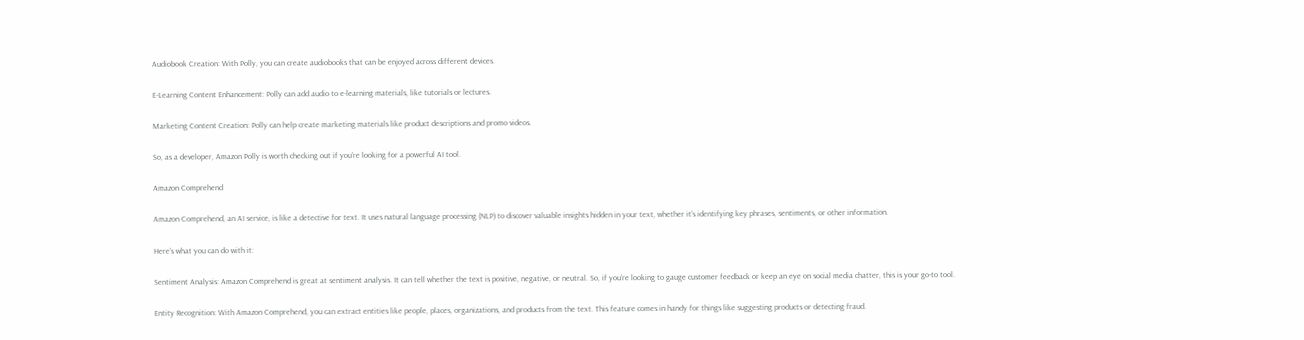Audiobook Creation: With Polly, you can create audiobooks that can be enjoyed across different devices.

E-Learning Content Enhancement: Polly can add audio to e-learning materials, like tutorials or lectures.

Marketing Content Creation: Polly can help create marketing materials like product descriptions and promo videos.

So, as a developer, Amazon Polly is worth checking out if you’re looking for a powerful AI tool.

Amazon Comprehend

Amazon Comprehend, an AI service, is like a detective for text. It uses natural language processing (NLP) to discover valuable insights hidden in your text, whether it’s identifying key phrases, sentiments, or other information.

Here’s what you can do with it:

Sentiment Analysis: Amazon Comprehend is great at sentiment analysis. It can tell whether the text is positive, negative, or neutral. So, if you’re looking to gauge customer feedback or keep an eye on social media chatter, this is your go-to tool.

Entity Recognition: With Amazon Comprehend, you can extract entities like people, places, organizations, and products from the text. This feature comes in handy for things like suggesting products or detecting fraud.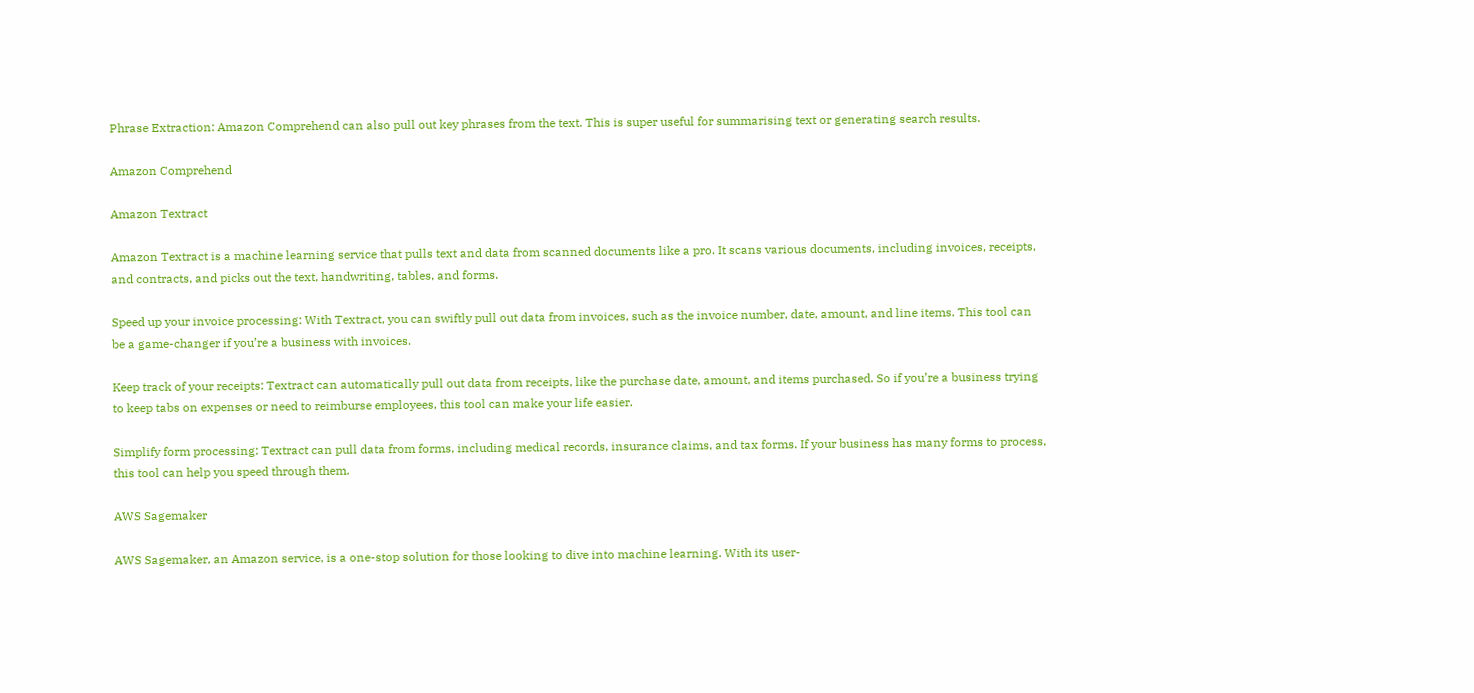Phrase Extraction: Amazon Comprehend can also pull out key phrases from the text. This is super useful for summarising text or generating search results.

Amazon Comprehend

Amazon Textract

Amazon Textract is a machine learning service that pulls text and data from scanned documents like a pro. It scans various documents, including invoices, receipts, and contracts, and picks out the text, handwriting, tables, and forms.

Speed up your invoice processing: With Textract, you can swiftly pull out data from invoices, such as the invoice number, date, amount, and line items. This tool can be a game-changer if you’re a business with invoices.

Keep track of your receipts: Textract can automatically pull out data from receipts, like the purchase date, amount, and items purchased. So if you’re a business trying to keep tabs on expenses or need to reimburse employees, this tool can make your life easier.

Simplify form processing: Textract can pull data from forms, including medical records, insurance claims, and tax forms. If your business has many forms to process, this tool can help you speed through them.

AWS Sagemaker

AWS Sagemaker, an Amazon service, is a one-stop solution for those looking to dive into machine learning. With its user-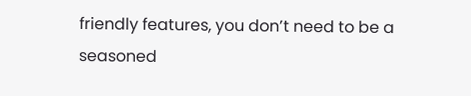friendly features, you don’t need to be a seasoned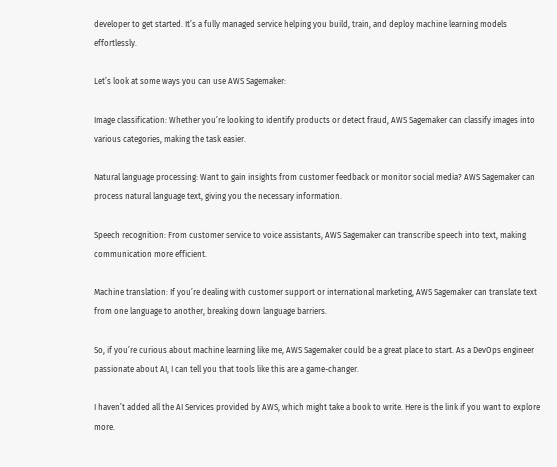developer to get started. It’s a fully managed service helping you build, train, and deploy machine learning models effortlessly.

Let’s look at some ways you can use AWS Sagemaker:

Image classification: Whether you’re looking to identify products or detect fraud, AWS Sagemaker can classify images into various categories, making the task easier.

Natural language processing: Want to gain insights from customer feedback or monitor social media? AWS Sagemaker can process natural language text, giving you the necessary information.

Speech recognition: From customer service to voice assistants, AWS Sagemaker can transcribe speech into text, making communication more efficient.

Machine translation: If you’re dealing with customer support or international marketing, AWS Sagemaker can translate text from one language to another, breaking down language barriers.

So, if you’re curious about machine learning like me, AWS Sagemaker could be a great place to start. As a DevOps engineer passionate about AI, I can tell you that tools like this are a game-changer.

I haven’t added all the AI Services provided by AWS, which might take a book to write. Here is the link if you want to explore more.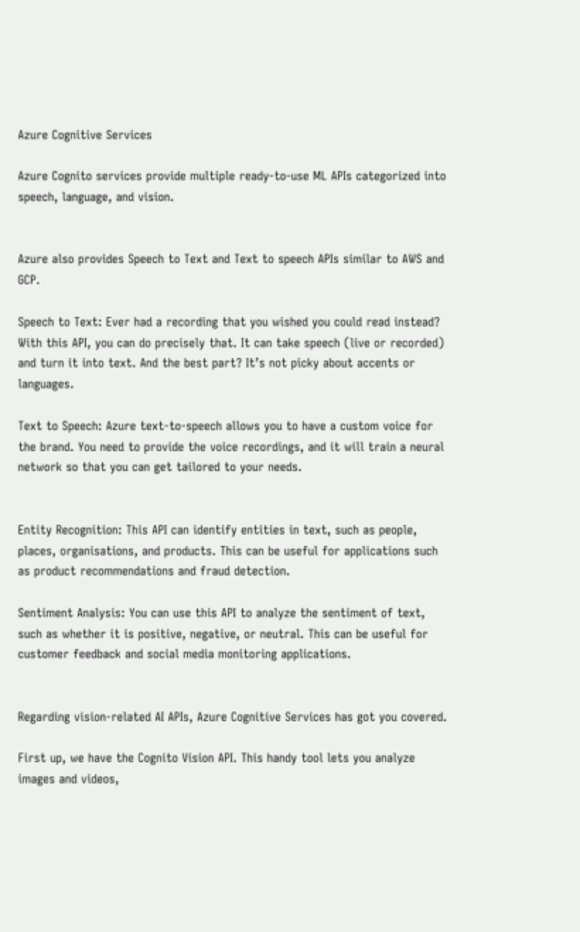Azure Cognitive Services

Azure Cognito services provide multiple ready-to-use ML APIs categorized into speech, language, and vision.


Azure also provides Speech to Text and Text to speech APIs similar to AWS and GCP.

Speech to Text: Ever had a recording that you wished you could read instead? With this API, you can do precisely that. It can take speech (live or recorded) and turn it into text. And the best part? It’s not picky about accents or languages.

Text to Speech: Azure text-to-speech allows you to have a custom voice for the brand. You need to provide the voice recordings, and it will train a neural network so that you can get tailored to your needs.


Entity Recognition: This API can identify entities in text, such as people, places, organisations, and products. This can be useful for applications such as product recommendations and fraud detection.

Sentiment Analysis: You can use this API to analyze the sentiment of text, such as whether it is positive, negative, or neutral. This can be useful for customer feedback and social media monitoring applications.


Regarding vision-related AI APIs, Azure Cognitive Services has got you covered.

First up, we have the Cognito Vision API. This handy tool lets you analyze images and videos,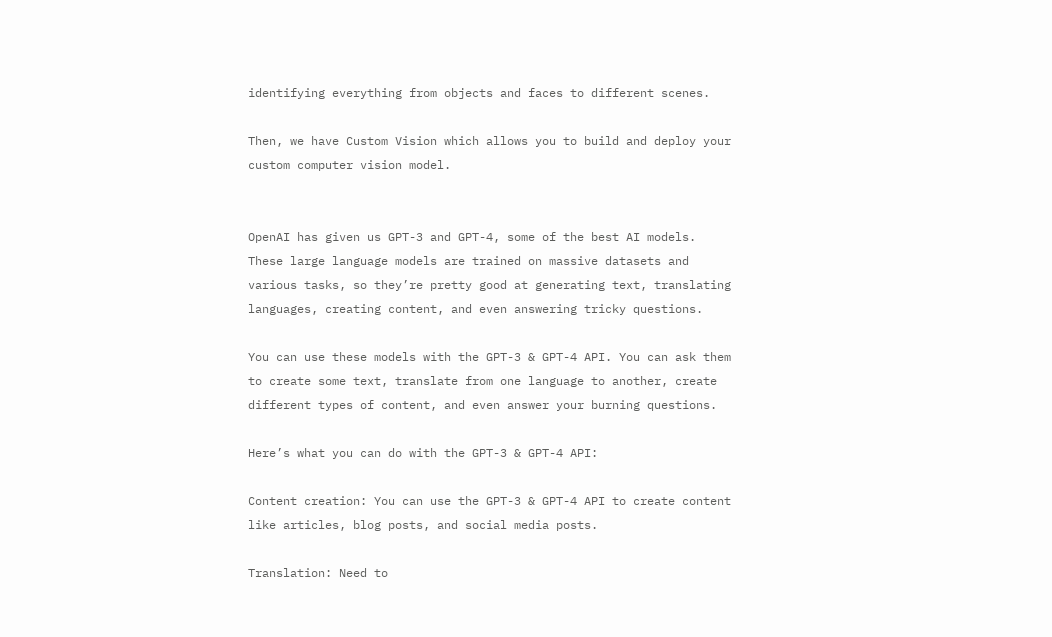identifying everything from objects and faces to different scenes.

Then, we have Custom Vision which allows you to build and deploy your custom computer vision model.


OpenAI has given us GPT-3 and GPT-4, some of the best AI models. These large language models are trained on massive datasets and various tasks, so they’re pretty good at generating text, translating languages, creating content, and even answering tricky questions.

You can use these models with the GPT-3 & GPT-4 API. You can ask them to create some text, translate from one language to another, create different types of content, and even answer your burning questions.

Here’s what you can do with the GPT-3 & GPT-4 API:

Content creation: You can use the GPT-3 & GPT-4 API to create content like articles, blog posts, and social media posts.

Translation: Need to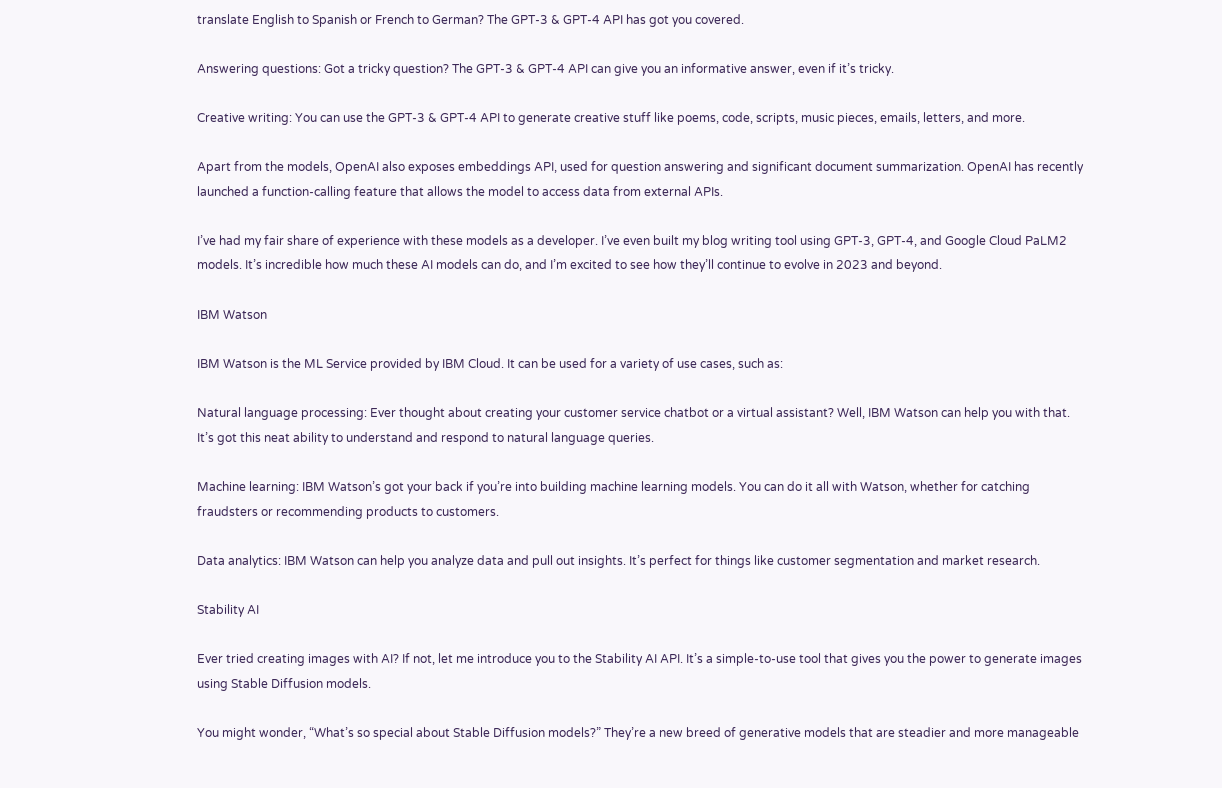translate English to Spanish or French to German? The GPT-3 & GPT-4 API has got you covered.

Answering questions: Got a tricky question? The GPT-3 & GPT-4 API can give you an informative answer, even if it’s tricky.

Creative writing: You can use the GPT-3 & GPT-4 API to generate creative stuff like poems, code, scripts, music pieces, emails, letters, and more.

Apart from the models, OpenAI also exposes embeddings API, used for question answering and significant document summarization. OpenAI has recently launched a function-calling feature that allows the model to access data from external APIs.

I’ve had my fair share of experience with these models as a developer. I’ve even built my blog writing tool using GPT-3, GPT-4, and Google Cloud PaLM2 models. It’s incredible how much these AI models can do, and I’m excited to see how they’ll continue to evolve in 2023 and beyond.

IBM Watson

IBM Watson is the ML Service provided by IBM Cloud. It can be used for a variety of use cases, such as:

Natural language processing: Ever thought about creating your customer service chatbot or a virtual assistant? Well, IBM Watson can help you with that. It’s got this neat ability to understand and respond to natural language queries.

Machine learning: IBM Watson’s got your back if you’re into building machine learning models. You can do it all with Watson, whether for catching fraudsters or recommending products to customers.

Data analytics: IBM Watson can help you analyze data and pull out insights. It’s perfect for things like customer segmentation and market research.

Stability AI

Ever tried creating images with AI? If not, let me introduce you to the Stability AI API. It’s a simple-to-use tool that gives you the power to generate images using Stable Diffusion models.

You might wonder, “What’s so special about Stable Diffusion models?” They’re a new breed of generative models that are steadier and more manageable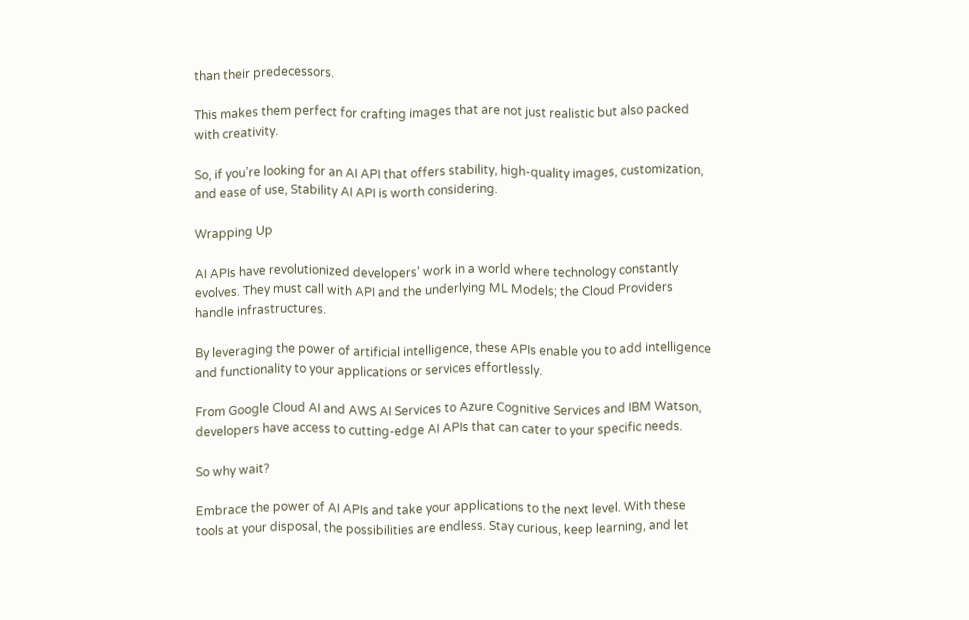than their predecessors.

This makes them perfect for crafting images that are not just realistic but also packed with creativity.

So, if you’re looking for an AI API that offers stability, high-quality images, customization, and ease of use, Stability AI API is worth considering.

Wrapping Up

AI APIs have revolutionized developers’ work in a world where technology constantly evolves. They must call with API and the underlying ML Models; the Cloud Providers handle infrastructures.

By leveraging the power of artificial intelligence, these APIs enable you to add intelligence and functionality to your applications or services effortlessly.

From Google Cloud AI and AWS AI Services to Azure Cognitive Services and IBM Watson, developers have access to cutting-edge AI APIs that can cater to your specific needs.

So why wait?

Embrace the power of AI APIs and take your applications to the next level. With these tools at your disposal, the possibilities are endless. Stay curious, keep learning, and let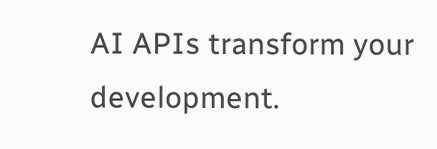AI APIs transform your development.